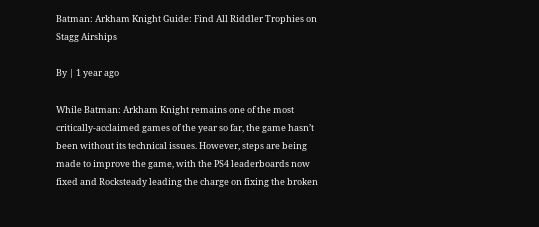Batman: Arkham Knight Guide: Find All Riddler Trophies on Stagg Airships

By | 1 year ago

While Batman: Arkham Knight remains one of the most critically-acclaimed games of the year so far, the game hasn’t been without its technical issues. However, steps are being made to improve the game, with the PS4 leaderboards now fixed and Rocksteady leading the charge on fixing the broken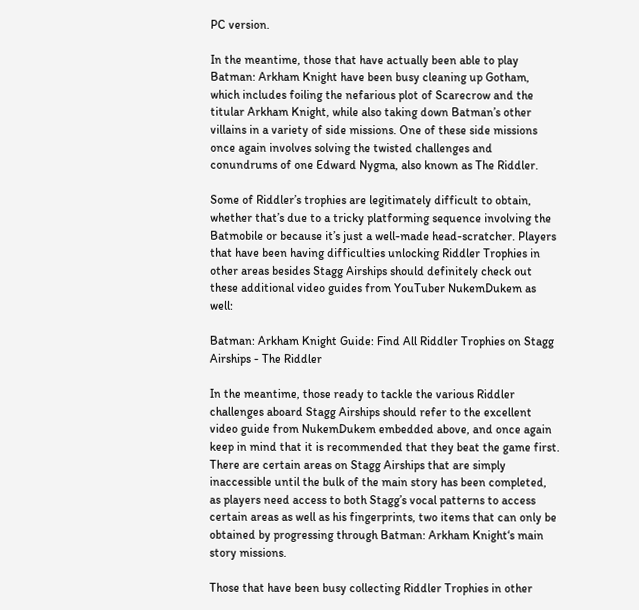PC version.

In the meantime, those that have actually been able to play Batman: Arkham Knight have been busy cleaning up Gotham, which includes foiling the nefarious plot of Scarecrow and the titular Arkham Knight, while also taking down Batman’s other villains in a variety of side missions. One of these side missions once again involves solving the twisted challenges and conundrums of one Edward Nygma, also known as The Riddler.

Some of Riddler’s trophies are legitimately difficult to obtain, whether that’s due to a tricky platforming sequence involving the Batmobile or because it’s just a well-made head-scratcher. Players that have been having difficulties unlocking Riddler Trophies in other areas besides Stagg Airships should definitely check out these additional video guides from YouTuber NukemDukem as well:

Batman: Arkham Knight Guide: Find All Riddler Trophies on Stagg Airships - The Riddler

In the meantime, those ready to tackle the various Riddler challenges aboard Stagg Airships should refer to the excellent video guide from NukemDukem embedded above, and once again keep in mind that it is recommended that they beat the game first. There are certain areas on Stagg Airships that are simply inaccessible until the bulk of the main story has been completed, as players need access to both Stagg’s vocal patterns to access certain areas as well as his fingerprints, two items that can only be obtained by progressing through Batman: Arkham Knight‘s main story missions.

Those that have been busy collecting Riddler Trophies in other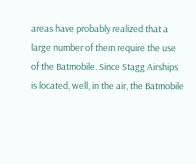areas have probably realized that a large number of them require the use of the Batmobile. Since Stagg Airships is located, well, in the air, the Batmobile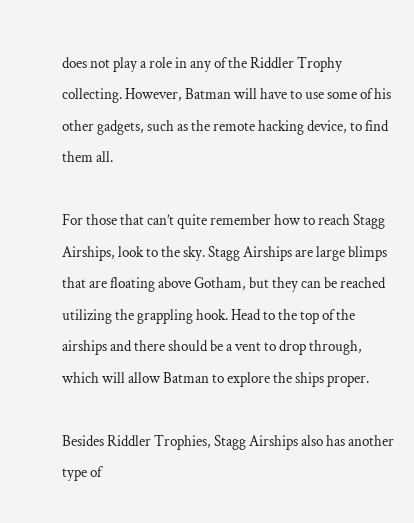does not play a role in any of the Riddler Trophy collecting. However, Batman will have to use some of his other gadgets, such as the remote hacking device, to find them all.

For those that can’t quite remember how to reach Stagg Airships, look to the sky. Stagg Airships are large blimps that are floating above Gotham, but they can be reached utilizing the grappling hook. Head to the top of the airships and there should be a vent to drop through, which will allow Batman to explore the ships proper.

Besides Riddler Trophies, Stagg Airships also has another type of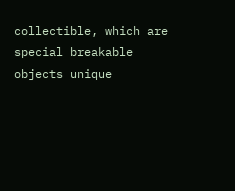collectible, which are special breakable objects unique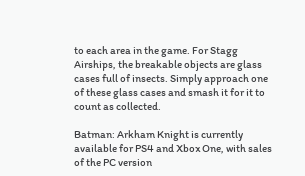to each area in the game. For Stagg Airships, the breakable objects are glass cases full of insects. Simply approach one of these glass cases and smash it for it to count as collected.

Batman: Arkham Knight is currently available for PS4 and Xbox One, with sales of the PC version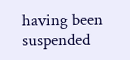having been suspended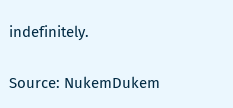indefinitely.

Source: NukemDukem